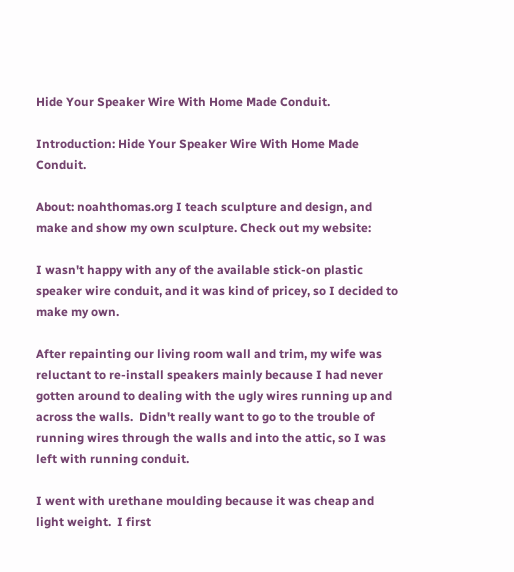Hide Your Speaker Wire With Home Made Conduit.

Introduction: Hide Your Speaker Wire With Home Made Conduit.

About: noahthomas.org I teach sculpture and design, and make and show my own sculpture. Check out my website:

I wasn't happy with any of the available stick-on plastic speaker wire conduit, and it was kind of pricey, so I decided to make my own.

After repainting our living room wall and trim, my wife was reluctant to re-install speakers mainly because I had never gotten around to dealing with the ugly wires running up and across the walls.  Didn't really want to go to the trouble of running wires through the walls and into the attic, so I was left with running conduit.

I went with urethane moulding because it was cheap and light weight.  I first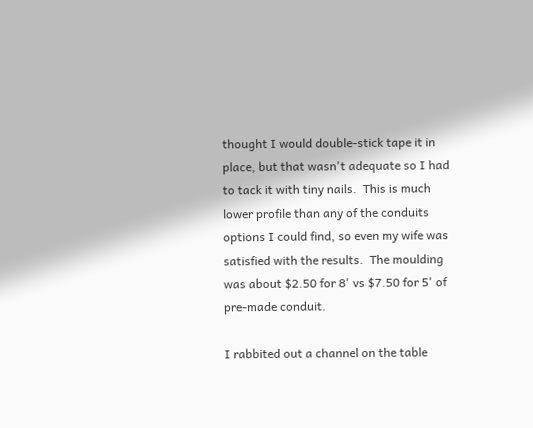thought I would double-stick tape it in place, but that wasn't adequate so I had to tack it with tiny nails.  This is much lower profile than any of the conduits options I could find, so even my wife was satisfied with the results.  The moulding was about $2.50 for 8' vs $7.50 for 5' of pre-made conduit.

I rabbited out a channel on the table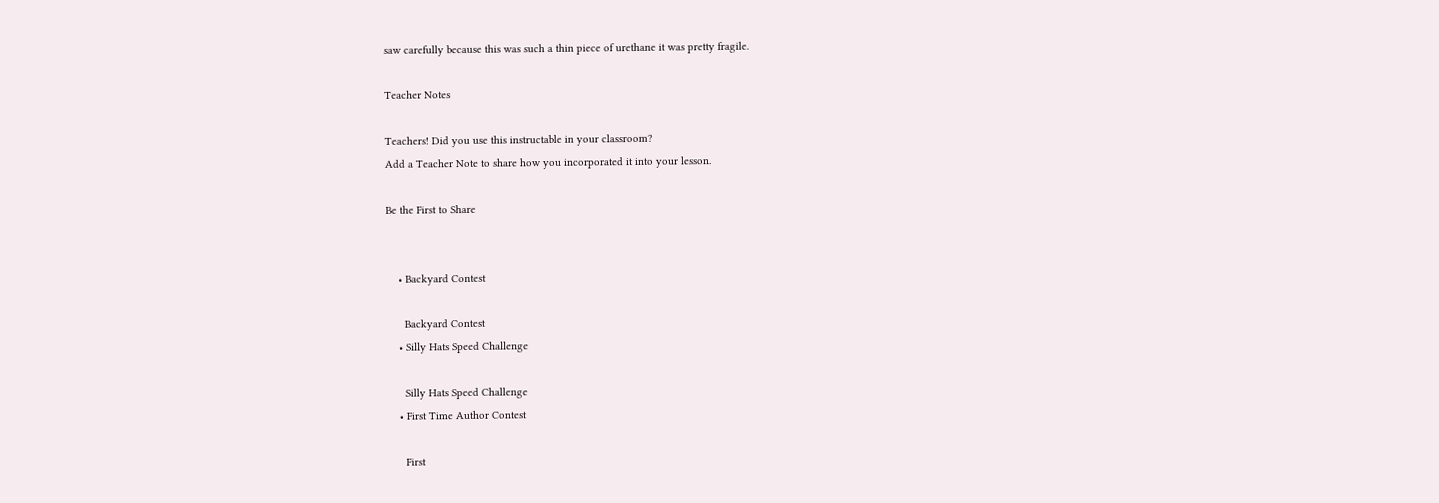saw carefully because this was such a thin piece of urethane it was pretty fragile.

Teacher Notes

Teachers! Did you use this instructable in your classroom?
Add a Teacher Note to share how you incorporated it into your lesson.

Be the First to Share


    • Backyard Contest

      Backyard Contest
    • Silly Hats Speed Challenge

      Silly Hats Speed Challenge
    • First Time Author Contest

      First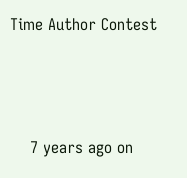Time Author Contest



    7 years ago on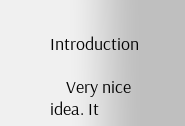Introduction

    Very nice idea. It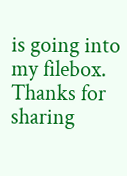is going into my filebox. Thanks for sharing